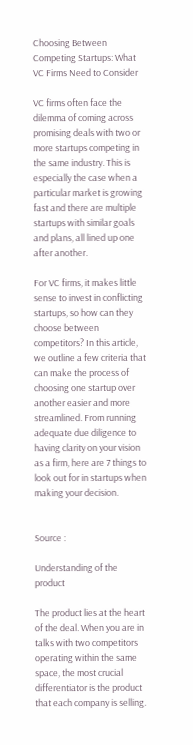Choosing Between Competing Startups: What VC Firms Need to Consider

VC firms often face the dilemma of coming across promising deals with two or more startups competing in the same industry. This is especially the case when a particular market is growing fast and there are multiple startups with similar goals and plans, all lined up one after another.

For VC firms, it makes little sense to invest in conflicting startups, so how can they choose between competitors? In this article, we outline a few criteria that can make the process of choosing one startup over another easier and more streamlined. From running adequate due diligence to having clarity on your vision as a firm, here are 7 things to look out for in startups when making your decision.


Source :

Understanding of the product

The product lies at the heart of the deal. When you are in talks with two competitors operating within the same space, the most crucial differentiator is the product that each company is selling.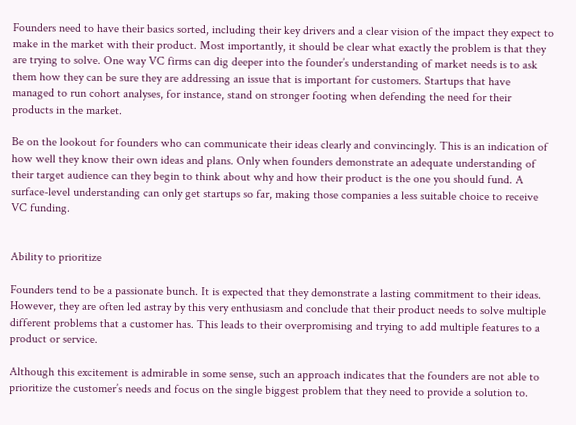Founders need to have their basics sorted, including their key drivers and a clear vision of the impact they expect to make in the market with their product. Most importantly, it should be clear what exactly the problem is that they are trying to solve. One way VC firms can dig deeper into the founder’s understanding of market needs is to ask them how they can be sure they are addressing an issue that is important for customers. Startups that have managed to run cohort analyses, for instance, stand on stronger footing when defending the need for their products in the market.

Be on the lookout for founders who can communicate their ideas clearly and convincingly. This is an indication of how well they know their own ideas and plans. Only when founders demonstrate an adequate understanding of their target audience can they begin to think about why and how their product is the one you should fund. A surface-level understanding can only get startups so far, making those companies a less suitable choice to receive VC funding.


Ability to prioritize

Founders tend to be a passionate bunch. It is expected that they demonstrate a lasting commitment to their ideas. However, they are often led astray by this very enthusiasm and conclude that their product needs to solve multiple different problems that a customer has. This leads to their overpromising and trying to add multiple features to a product or service.

Although this excitement is admirable in some sense, such an approach indicates that the founders are not able to prioritize the customer’s needs and focus on the single biggest problem that they need to provide a solution to.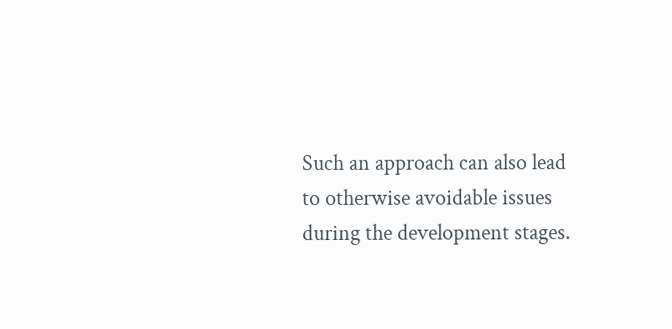Such an approach can also lead to otherwise avoidable issues during the development stages.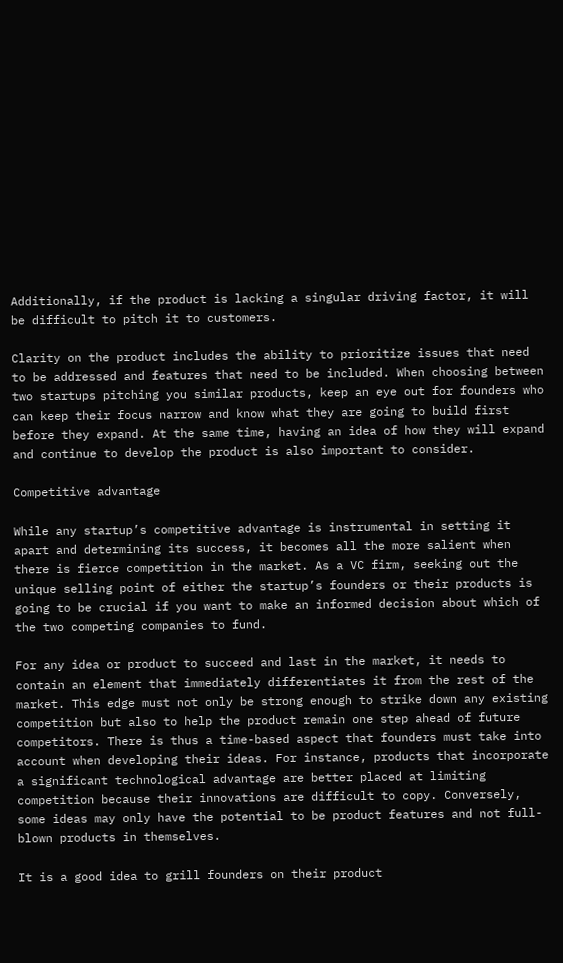Additionally, if the product is lacking a singular driving factor, it will be difficult to pitch it to customers.

Clarity on the product includes the ability to prioritize issues that need to be addressed and features that need to be included. When choosing between two startups pitching you similar products, keep an eye out for founders who can keep their focus narrow and know what they are going to build first before they expand. At the same time, having an idea of how they will expand and continue to develop the product is also important to consider.

Competitive advantage

While any startup’s competitive advantage is instrumental in setting it apart and determining its success, it becomes all the more salient when there is fierce competition in the market. As a VC firm, seeking out the unique selling point of either the startup’s founders or their products is going to be crucial if you want to make an informed decision about which of the two competing companies to fund.

For any idea or product to succeed and last in the market, it needs to contain an element that immediately differentiates it from the rest of the market. This edge must not only be strong enough to strike down any existing competition but also to help the product remain one step ahead of future competitors. There is thus a time-based aspect that founders must take into account when developing their ideas. For instance, products that incorporate a significant technological advantage are better placed at limiting competition because their innovations are difficult to copy. Conversely, some ideas may only have the potential to be product features and not full-blown products in themselves.

It is a good idea to grill founders on their product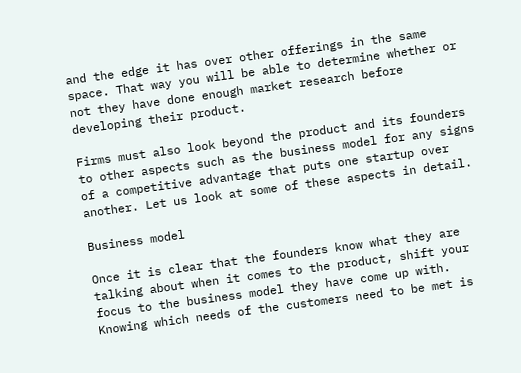and the edge it has over other offerings in the same space. That way you will be able to determine whether or not they have done enough market research before developing their product.

Firms must also look beyond the product and its founders to other aspects such as the business model for any signs of a competitive advantage that puts one startup over another. Let us look at some of these aspects in detail.

Business model

Once it is clear that the founders know what they are talking about when it comes to the product, shift your focus to the business model they have come up with. Knowing which needs of the customers need to be met is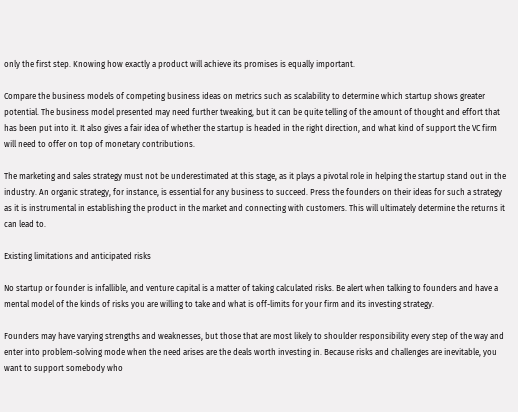only the first step. Knowing how exactly a product will achieve its promises is equally important.

Compare the business models of competing business ideas on metrics such as scalability to determine which startup shows greater potential. The business model presented may need further tweaking, but it can be quite telling of the amount of thought and effort that has been put into it. It also gives a fair idea of whether the startup is headed in the right direction, and what kind of support the VC firm will need to offer on top of monetary contributions.

The marketing and sales strategy must not be underestimated at this stage, as it plays a pivotal role in helping the startup stand out in the industry. An organic strategy, for instance, is essential for any business to succeed. Press the founders on their ideas for such a strategy as it is instrumental in establishing the product in the market and connecting with customers. This will ultimately determine the returns it can lead to.

Existing limitations and anticipated risks

No startup or founder is infallible, and venture capital is a matter of taking calculated risks. Be alert when talking to founders and have a mental model of the kinds of risks you are willing to take and what is off-limits for your firm and its investing strategy.

Founders may have varying strengths and weaknesses, but those that are most likely to shoulder responsibility every step of the way and enter into problem-solving mode when the need arises are the deals worth investing in. Because risks and challenges are inevitable, you want to support somebody who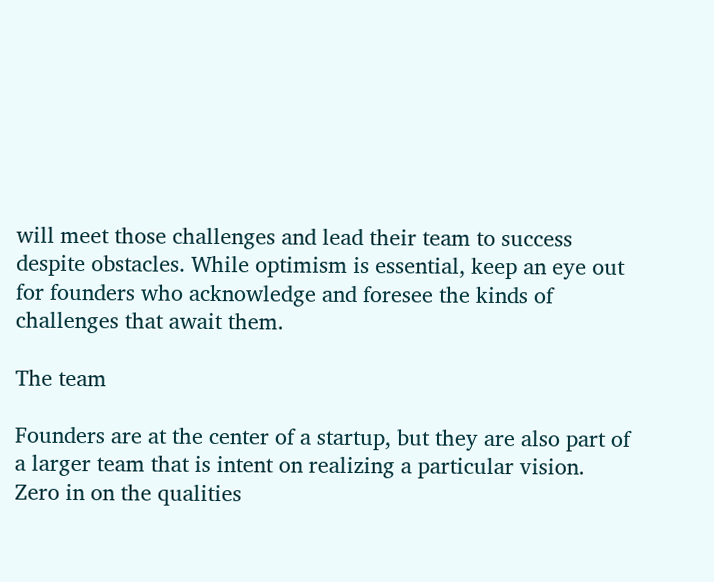will meet those challenges and lead their team to success despite obstacles. While optimism is essential, keep an eye out for founders who acknowledge and foresee the kinds of challenges that await them.

The team

Founders are at the center of a startup, but they are also part of a larger team that is intent on realizing a particular vision. Zero in on the qualities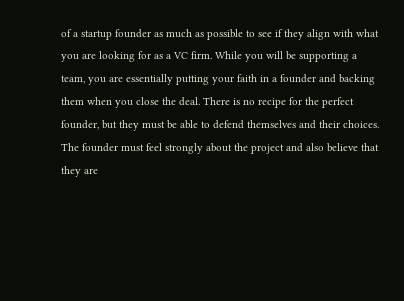of a startup founder as much as possible to see if they align with what you are looking for as a VC firm. While you will be supporting a team, you are essentially putting your faith in a founder and backing them when you close the deal. There is no recipe for the perfect founder, but they must be able to defend themselves and their choices. The founder must feel strongly about the project and also believe that they are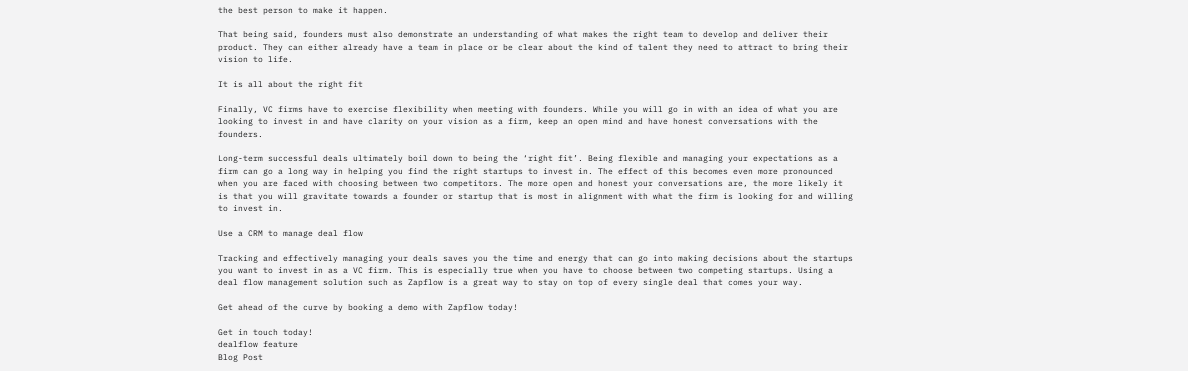the best person to make it happen.

That being said, founders must also demonstrate an understanding of what makes the right team to develop and deliver their product. They can either already have a team in place or be clear about the kind of talent they need to attract to bring their vision to life.

It is all about the right fit

Finally, VC firms have to exercise flexibility when meeting with founders. While you will go in with an idea of what you are looking to invest in and have clarity on your vision as a firm, keep an open mind and have honest conversations with the founders.

Long-term successful deals ultimately boil down to being the ‘right fit’. Being flexible and managing your expectations as a firm can go a long way in helping you find the right startups to invest in. The effect of this becomes even more pronounced when you are faced with choosing between two competitors. The more open and honest your conversations are, the more likely it is that you will gravitate towards a founder or startup that is most in alignment with what the firm is looking for and willing to invest in.

Use a CRM to manage deal flow

Tracking and effectively managing your deals saves you the time and energy that can go into making decisions about the startups you want to invest in as a VC firm. This is especially true when you have to choose between two competing startups. Using a deal flow management solution such as Zapflow is a great way to stay on top of every single deal that comes your way.

Get ahead of the curve by booking a demo with Zapflow today!

Get in touch today!
dealflow feature
Blog Post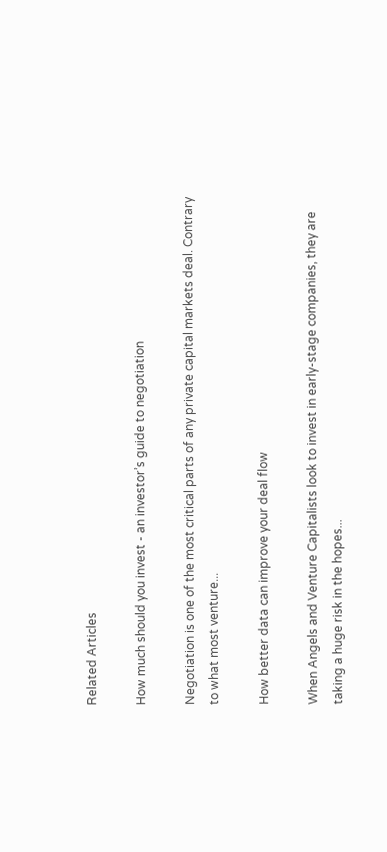Related Articles

How much should you invest - an investor’s guide to negotiation

Negotiation is one of the most critical parts of any private capital markets deal. Contrary to what most venture...

How better data can improve your deal flow

When Angels and Venture Capitalists look to invest in early-stage companies, they are taking a huge risk in the hopes...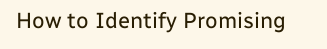How to Identify Promising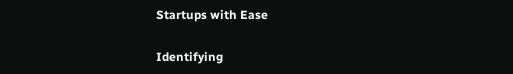Startups with Ease

Identifying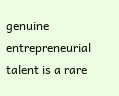genuine entrepreneurial talent is a rare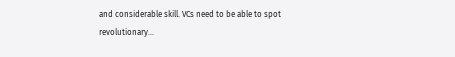and considerable skill. VCs need to be able to spot revolutionary...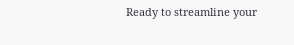Ready to streamline your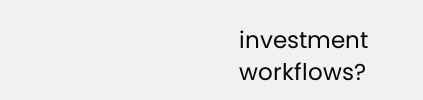investment workflows?